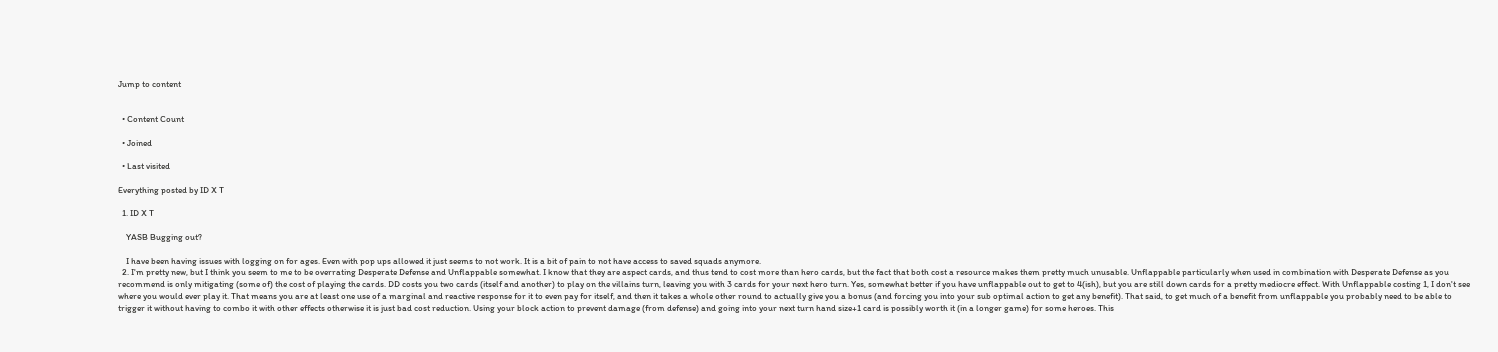Jump to content


  • Content Count

  • Joined

  • Last visited

Everything posted by ID X T

  1. ID X T

    YASB Bugging out?

    I have been having issues with logging on for ages. Even with pop ups allowed it just seems to not work. It is a bit of pain to not have access to saved squads anymore.
  2. I'm pretty new, but I think you seem to me to be overrating Desperate Defense and Unflappable somewhat. I know that they are aspect cards, and thus tend to cost more than hero cards, but the fact that both cost a resource makes them pretty much unusable. Unflappable particularly when used in combination with Desperate Defense as you recommend is only mitigating (some of) the cost of playing the cards. DD costs you two cards (itself and another) to play on the villains turn, leaving you with 3 cards for your next hero turn. Yes, somewhat better if you have unflappable out to get to 4(ish), but you are still down cards for a pretty mediocre effect. With Unflappable costing 1, I don't see where you would ever play it. That means you are at least one use of a marginal and reactive response for it to even pay for itself, and then it takes a whole other round to actually give you a bonus (and forcing you into your sub optimal action to get any benefit). That said, to get much of a benefit from unflappable you probably need to be able to trigger it without having to combo it with other effects otherwise it is just bad cost reduction. Using your block action to prevent damage (from defense) and going into your next turn hand size+1 card is possibly worth it (in a longer game) for some heroes. This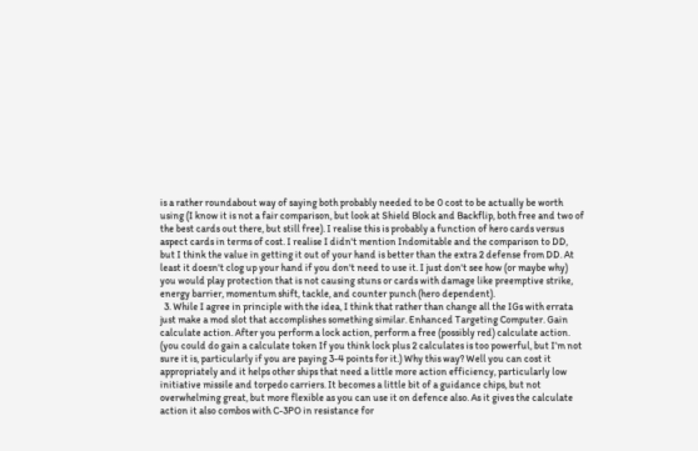is a rather roundabout way of saying both probably needed to be 0 cost to be actually be worth using (I know it is not a fair comparison, but look at Shield Block and Backflip, both free and two of the best cards out there, but still free). I realise this is probably a function of hero cards versus aspect cards in terms of cost. I realise I didn't mention Indomitable and the comparison to DD, but I think the value in getting it out of your hand is better than the extra 2 defense from DD. At least it doesn't clog up your hand if you don't need to use it. I just don't see how (or maybe why) you would play protection that is not causing stuns or cards with damage like preemptive strike, energy barrier, momentum shift, tackle, and counter punch (hero dependent).
  3. While I agree in principle with the idea, I think that rather than change all the IGs with errata just make a mod slot that accomplishes something similar. Enhanced Targeting Computer. Gain calculate action. After you perform a lock action, perform a free (possibly red) calculate action. (you could do gain a calculate token If you think lock plus 2 calculates is too powerful, but I’m not sure it is, particularly if you are paying 3-4 points for it.) Why this way? Well you can cost it appropriately and it helps other ships that need a little more action efficiency, particularly low initiative missile and torpedo carriers. It becomes a little bit of a guidance chips, but not overwhelming great, but more flexible as you can use it on defence also. As it gives the calculate action it also combos with C-3PO in resistance for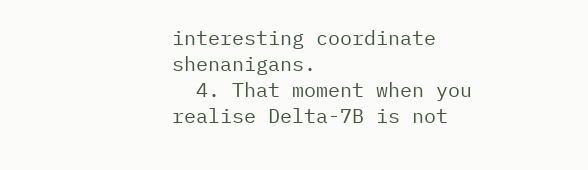interesting coordinate shenanigans.
  4. That moment when you realise Delta-7B is not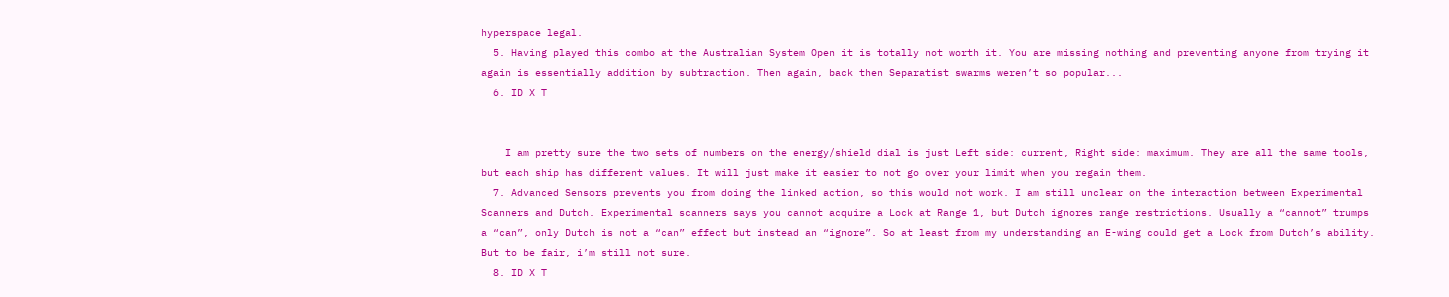hyperspace legal.
  5. Having played this combo at the Australian System Open it is totally not worth it. You are missing nothing and preventing anyone from trying it again is essentially addition by subtraction. Then again, back then Separatist swarms weren’t so popular...
  6. ID X T


    I am pretty sure the two sets of numbers on the energy/shield dial is just Left side: current, Right side: maximum. They are all the same tools, but each ship has different values. It will just make it easier to not go over your limit when you regain them.
  7. Advanced Sensors prevents you from doing the linked action, so this would not work. I am still unclear on the interaction between Experimental Scanners and Dutch. Experimental scanners says you cannot acquire a Lock at Range 1, but Dutch ignores range restrictions. Usually a “cannot” trumps a “can”, only Dutch is not a “can” effect but instead an “ignore”. So at least from my understanding an E-wing could get a Lock from Dutch’s ability. But to be fair, i’m still not sure.
  8. ID X T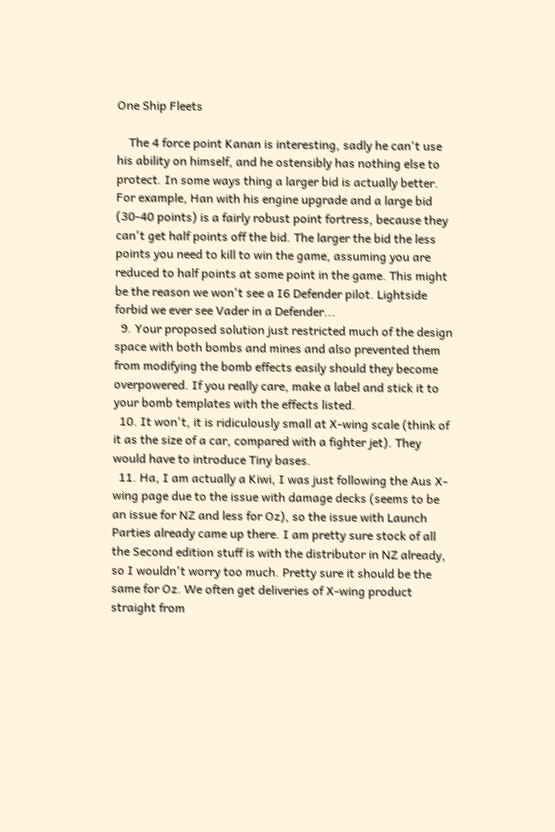One Ship Fleets

    The 4 force point Kanan is interesting, sadly he can't use his ability on himself, and he ostensibly has nothing else to protect. In some ways thing a larger bid is actually better. For example, Han with his engine upgrade and a large bid (30-40 points) is a fairly robust point fortress, because they can't get half points off the bid. The larger the bid the less points you need to kill to win the game, assuming you are reduced to half points at some point in the game. This might be the reason we won't see a I6 Defender pilot. Lightside forbid we ever see Vader in a Defender...
  9. Your proposed solution just restricted much of the design space with both bombs and mines and also prevented them from modifying the bomb effects easily should they become overpowered. If you really care, make a label and stick it to your bomb templates with the effects listed.
  10. It won't, it is ridiculously small at X-wing scale (think of it as the size of a car, compared with a fighter jet). They would have to introduce Tiny bases.
  11. Ha, I am actually a Kiwi, I was just following the Aus X-wing page due to the issue with damage decks (seems to be an issue for NZ and less for Oz), so the issue with Launch Parties already came up there. I am pretty sure stock of all the Second edition stuff is with the distributor in NZ already, so I wouldn't worry too much. Pretty sure it should be the same for Oz. We often get deliveries of X-wing product straight from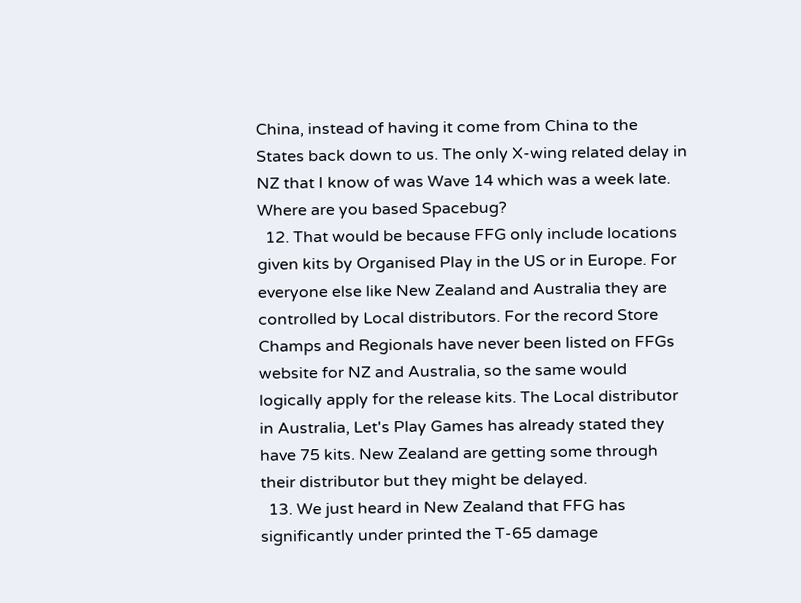China, instead of having it come from China to the States back down to us. The only X-wing related delay in NZ that I know of was Wave 14 which was a week late. Where are you based Spacebug?
  12. That would be because FFG only include locations given kits by Organised Play in the US or in Europe. For everyone else like New Zealand and Australia they are controlled by Local distributors. For the record Store Champs and Regionals have never been listed on FFGs website for NZ and Australia, so the same would logically apply for the release kits. The Local distributor in Australia, Let's Play Games has already stated they have 75 kits. New Zealand are getting some through their distributor but they might be delayed.
  13. We just heard in New Zealand that FFG has significantly under printed the T-65 damage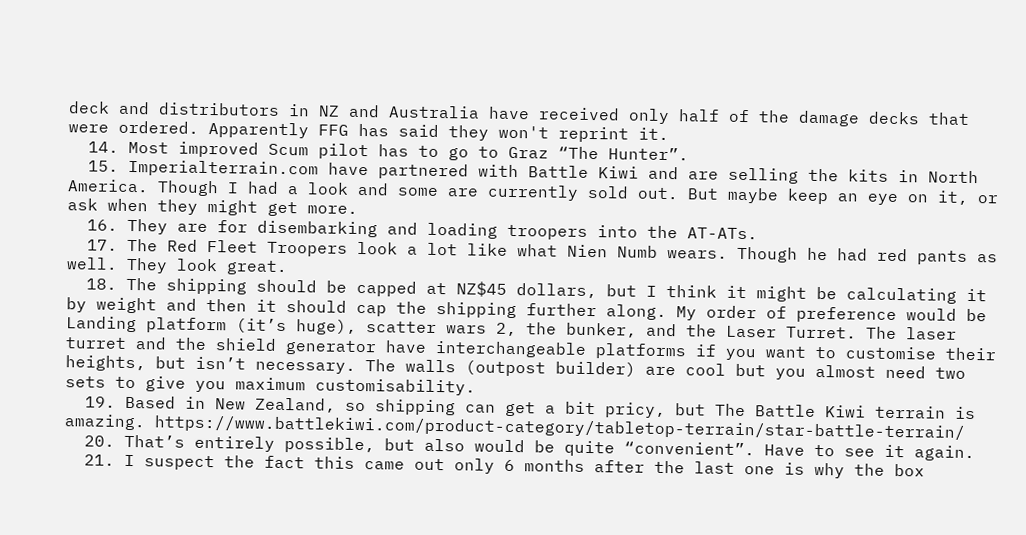deck and distributors in NZ and Australia have received only half of the damage decks that were ordered. Apparently FFG has said they won't reprint it.
  14. Most improved Scum pilot has to go to Graz “The Hunter”.
  15. Imperialterrain.com have partnered with Battle Kiwi and are selling the kits in North America. Though I had a look and some are currently sold out. But maybe keep an eye on it, or ask when they might get more.
  16. They are for disembarking and loading troopers into the AT-ATs.
  17. The Red Fleet Troopers look a lot like what Nien Numb wears. Though he had red pants as well. They look great.
  18. The shipping should be capped at NZ$45 dollars, but I think it might be calculating it by weight and then it should cap the shipping further along. My order of preference would be Landing platform (it’s huge), scatter wars 2, the bunker, and the Laser Turret. The laser turret and the shield generator have interchangeable platforms if you want to customise their heights, but isn’t necessary. The walls (outpost builder) are cool but you almost need two sets to give you maximum customisability.
  19. Based in New Zealand, so shipping can get a bit pricy, but The Battle Kiwi terrain is amazing. https://www.battlekiwi.com/product-category/tabletop-terrain/star-battle-terrain/
  20. That’s entirely possible, but also would be quite “convenient”. Have to see it again.
  21. I suspect the fact this came out only 6 months after the last one is why the box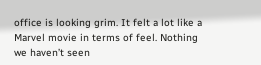office is looking grim. It felt a lot like a Marvel movie in terms of feel. Nothing we haven’t seen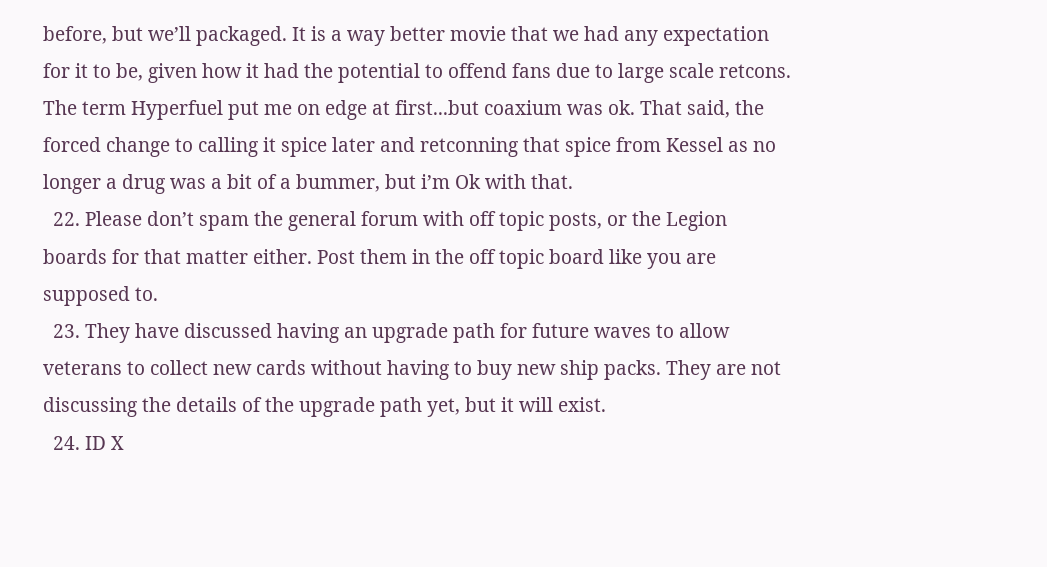before, but we’ll packaged. It is a way better movie that we had any expectation for it to be, given how it had the potential to offend fans due to large scale retcons. The term Hyperfuel put me on edge at first...but coaxium was ok. That said, the forced change to calling it spice later and retconning that spice from Kessel as no longer a drug was a bit of a bummer, but i’m Ok with that.
  22. Please don’t spam the general forum with off topic posts, or the Legion boards for that matter either. Post them in the off topic board like you are supposed to.
  23. They have discussed having an upgrade path for future waves to allow veterans to collect new cards without having to buy new ship packs. They are not discussing the details of the upgrade path yet, but it will exist.
  24. ID X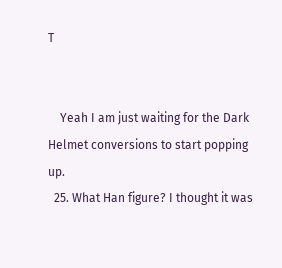T


    Yeah I am just waiting for the Dark Helmet conversions to start popping up.
  25. What Han figure? I thought it was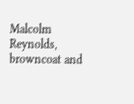Malcolm Reynolds, browncoat and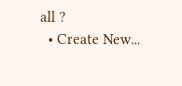all ?
  • Create New...